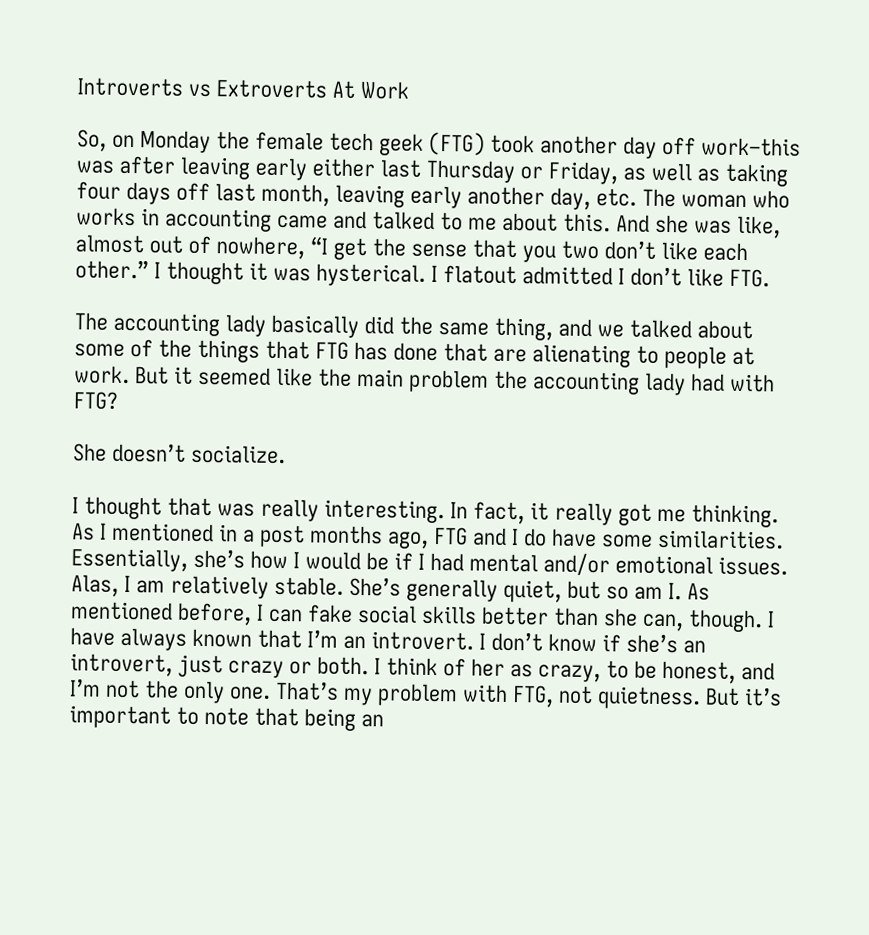Introverts vs Extroverts At Work

So, on Monday the female tech geek (FTG) took another day off work–this was after leaving early either last Thursday or Friday, as well as taking four days off last month, leaving early another day, etc. The woman who works in accounting came and talked to me about this. And she was like, almost out of nowhere, “I get the sense that you two don’t like each other.” I thought it was hysterical. I flatout admitted I don’t like FTG.

The accounting lady basically did the same thing, and we talked about some of the things that FTG has done that are alienating to people at work. But it seemed like the main problem the accounting lady had with FTG?

She doesn’t socialize.

I thought that was really interesting. In fact, it really got me thinking. As I mentioned in a post months ago, FTG and I do have some similarities. Essentially, she’s how I would be if I had mental and/or emotional issues. Alas, I am relatively stable. She’s generally quiet, but so am I. As mentioned before, I can fake social skills better than she can, though. I have always known that I’m an introvert. I don’t know if she’s an introvert, just crazy or both. I think of her as crazy, to be honest, and I’m not the only one. That’s my problem with FTG, not quietness. But it’s important to note that being an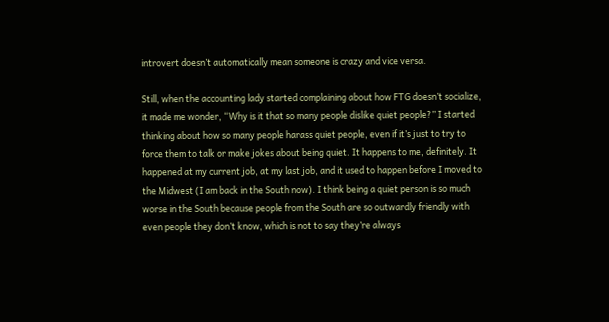introvert doesn’t automatically mean someone is crazy and vice versa.

Still, when the accounting lady started complaining about how FTG doesn’t socialize, it made me wonder, “Why is it that so many people dislike quiet people?” I started thinking about how so many people harass quiet people, even if it’s just to try to force them to talk or make jokes about being quiet. It happens to me, definitely. It happened at my current job, at my last job, and it used to happen before I moved to the Midwest (I am back in the South now). I think being a quiet person is so much worse in the South because people from the South are so outwardly friendly with even people they don’t know, which is not to say they’re always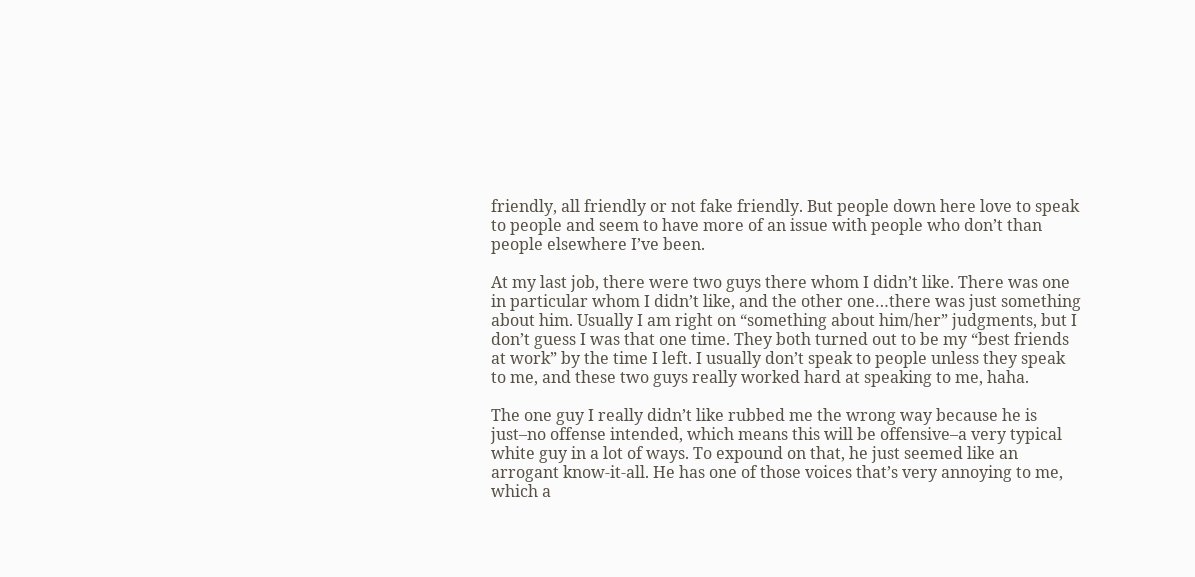friendly, all friendly or not fake friendly. But people down here love to speak to people and seem to have more of an issue with people who don’t than people elsewhere I’ve been.

At my last job, there were two guys there whom I didn’t like. There was one in particular whom I didn’t like, and the other one…there was just something about him. Usually I am right on “something about him/her” judgments, but I don’t guess I was that one time. They both turned out to be my “best friends at work” by the time I left. I usually don’t speak to people unless they speak to me, and these two guys really worked hard at speaking to me, haha.

The one guy I really didn’t like rubbed me the wrong way because he is just–no offense intended, which means this will be offensive–a very typical white guy in a lot of ways. To expound on that, he just seemed like an arrogant know-it-all. He has one of those voices that’s very annoying to me, which a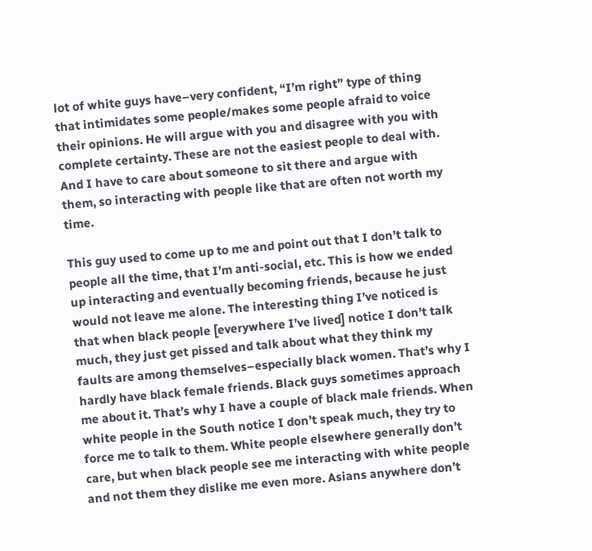lot of white guys have–very confident, “I’m right” type of thing that intimidates some people/makes some people afraid to voice their opinions. He will argue with you and disagree with you with complete certainty. These are not the easiest people to deal with. And I have to care about someone to sit there and argue with them, so interacting with people like that are often not worth my time.

This guy used to come up to me and point out that I don’t talk to people all the time, that I’m anti-social, etc. This is how we ended up interacting and eventually becoming friends, because he just would not leave me alone. The interesting thing I’ve noticed is that when black people [everywhere I’ve lived] notice I don’t talk much, they just get pissed and talk about what they think my faults are among themselves–especially black women. That’s why I hardly have black female friends. Black guys sometimes approach me about it. That’s why I have a couple of black male friends. When white people in the South notice I don’t speak much, they try to force me to talk to them. White people elsewhere generally don’t care, but when black people see me interacting with white people and not them they dislike me even more. Asians anywhere don’t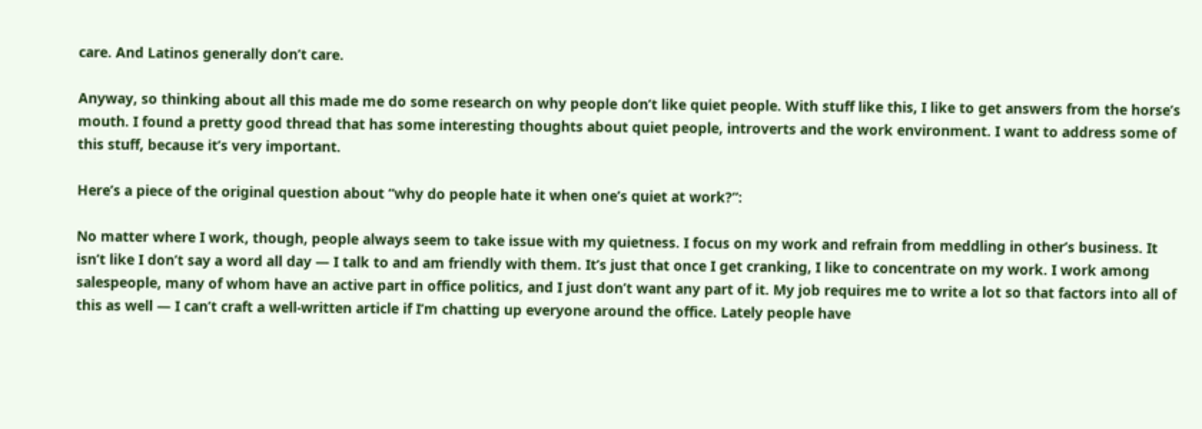care. And Latinos generally don’t care.

Anyway, so thinking about all this made me do some research on why people don’t like quiet people. With stuff like this, I like to get answers from the horse’s mouth. I found a pretty good thread that has some interesting thoughts about quiet people, introverts and the work environment. I want to address some of this stuff, because it’s very important.

Here’s a piece of the original question about “why do people hate it when one’s quiet at work?”:

No matter where I work, though, people always seem to take issue with my quietness. I focus on my work and refrain from meddling in other’s business. It isn’t like I don’t say a word all day — I talk to and am friendly with them. It’s just that once I get cranking, I like to concentrate on my work. I work among salespeople, many of whom have an active part in office politics, and I just don’t want any part of it. My job requires me to write a lot so that factors into all of this as well — I can’t craft a well-written article if I’m chatting up everyone around the office. Lately people have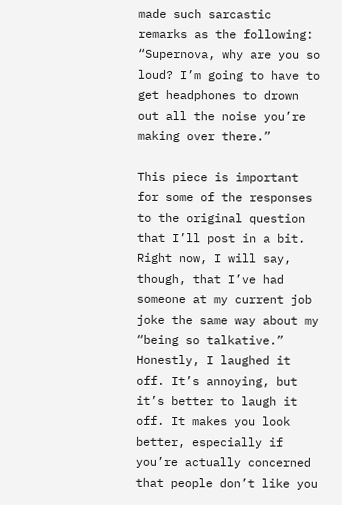made such sarcastic remarks as the following: “Supernova, why are you so loud? I’m going to have to get headphones to drown out all the noise you’re making over there.”

This piece is important for some of the responses to the original question that I’ll post in a bit. Right now, I will say, though, that I’ve had someone at my current job joke the same way about my “being so talkative.” Honestly, I laughed it off. It’s annoying, but it’s better to laugh it off. It makes you look better, especially if you’re actually concerned that people don’t like you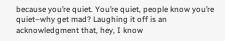because you’re quiet. You’re quiet, people know you’re quiet–why get mad? Laughing it off is an acknowledgment that, hey, I know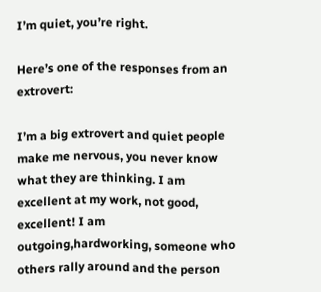I’m quiet, you’re right.

Here’s one of the responses from an extrovert:

I’m a big extrovert and quiet people make me nervous, you never know what they are thinking. I am excellent at my work, not good, excellent! I am outgoing,hardworking, someone who others rally around and the person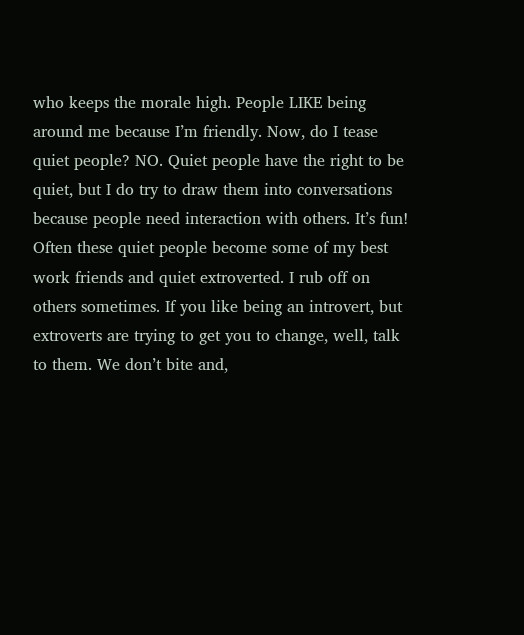who keeps the morale high. People LIKE being around me because I’m friendly. Now, do I tease quiet people? NO. Quiet people have the right to be quiet, but I do try to draw them into conversations because people need interaction with others. It’s fun! Often these quiet people become some of my best work friends and quiet extroverted. I rub off on others sometimes. If you like being an introvert, but extroverts are trying to get you to change, well, talk to them. We don’t bite and,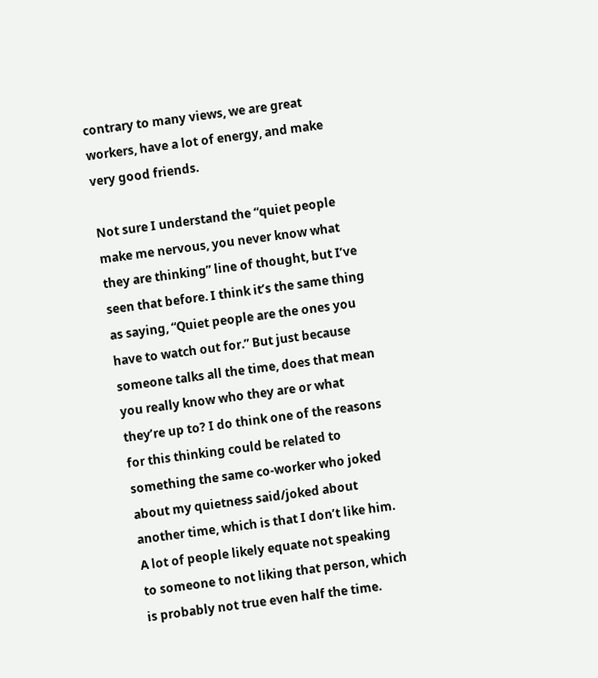contrary to many views, we are great workers, have a lot of energy, and make very good friends.

Not sure I understand the “quiet people make me nervous, you never know what they are thinking” line of thought, but I’ve seen that before. I think it’s the same thing as saying, “Quiet people are the ones you have to watch out for.” But just because someone talks all the time, does that mean you really know who they are or what they’re up to? I do think one of the reasons for this thinking could be related to something the same co-worker who joked about my quietness said/joked about another time, which is that I don’t like him. A lot of people likely equate not speaking to someone to not liking that person, which is probably not true even half the time.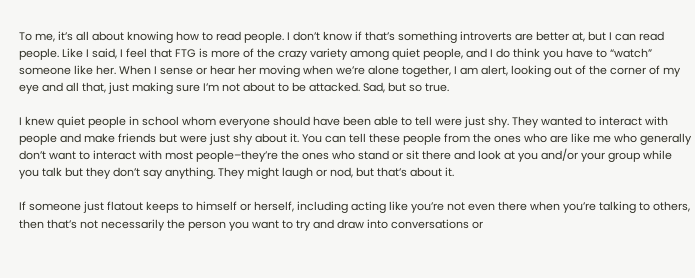To me, it’s all about knowing how to read people. I don’t know if that’s something introverts are better at, but I can read people. Like I said, I feel that FTG is more of the crazy variety among quiet people, and I do think you have to “watch” someone like her. When I sense or hear her moving when we’re alone together, I am alert, looking out of the corner of my eye and all that, just making sure I’m not about to be attacked. Sad, but so true.

I knew quiet people in school whom everyone should have been able to tell were just shy. They wanted to interact with people and make friends but were just shy about it. You can tell these people from the ones who are like me who generally don’t want to interact with most people–they’re the ones who stand or sit there and look at you and/or your group while you talk but they don’t say anything. They might laugh or nod, but that’s about it.

If someone just flatout keeps to himself or herself, including acting like you’re not even there when you’re talking to others, then that’s not necessarily the person you want to try and draw into conversations or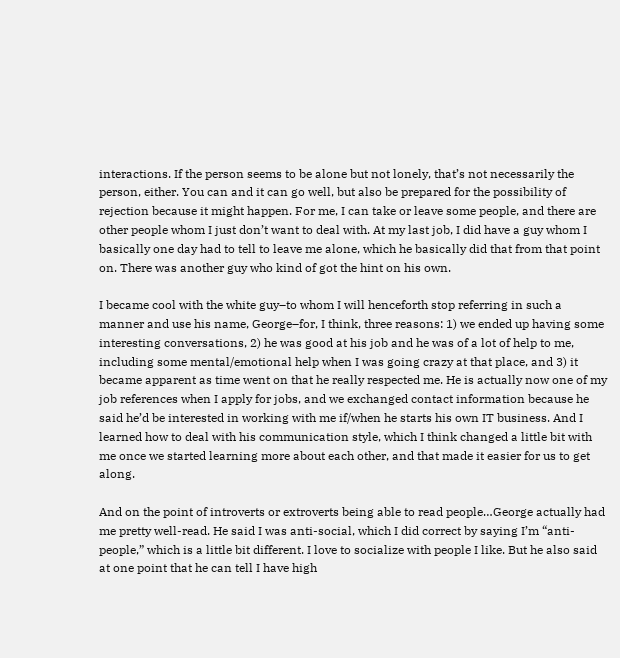interactions. If the person seems to be alone but not lonely, that’s not necessarily the person, either. You can and it can go well, but also be prepared for the possibility of rejection because it might happen. For me, I can take or leave some people, and there are other people whom I just don’t want to deal with. At my last job, I did have a guy whom I basically one day had to tell to leave me alone, which he basically did that from that point on. There was another guy who kind of got the hint on his own.

I became cool with the white guy–to whom I will henceforth stop referring in such a manner and use his name, George–for, I think, three reasons: 1) we ended up having some interesting conversations, 2) he was good at his job and he was of a lot of help to me, including some mental/emotional help when I was going crazy at that place, and 3) it became apparent as time went on that he really respected me. He is actually now one of my job references when I apply for jobs, and we exchanged contact information because he said he’d be interested in working with me if/when he starts his own IT business. And I learned how to deal with his communication style, which I think changed a little bit with me once we started learning more about each other, and that made it easier for us to get along.

And on the point of introverts or extroverts being able to read people…George actually had me pretty well-read. He said I was anti-social, which I did correct by saying I’m “anti-people,” which is a little bit different. I love to socialize with people I like. But he also said at one point that he can tell I have high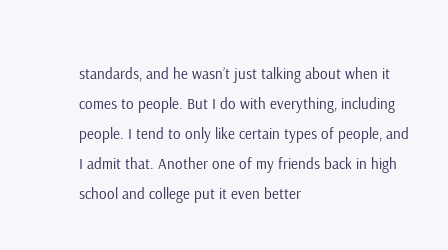standards, and he wasn’t just talking about when it comes to people. But I do with everything, including people. I tend to only like certain types of people, and I admit that. Another one of my friends back in high school and college put it even better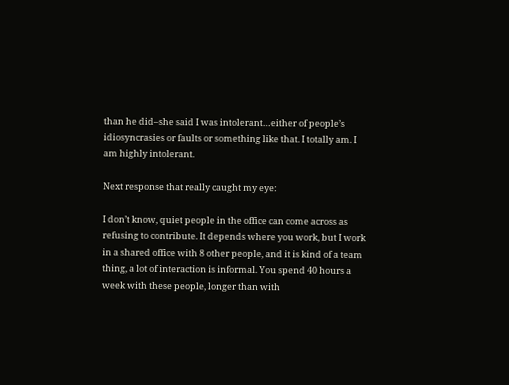than he did–she said I was intolerant…either of people’s idiosyncrasies or faults or something like that. I totally am. I am highly intolerant.

Next response that really caught my eye:

I don’t know, quiet people in the office can come across as refusing to contribute. It depends where you work, but I work in a shared office with 8 other people, and it is kind of a team thing, a lot of interaction is informal. You spend 40 hours a week with these people, longer than with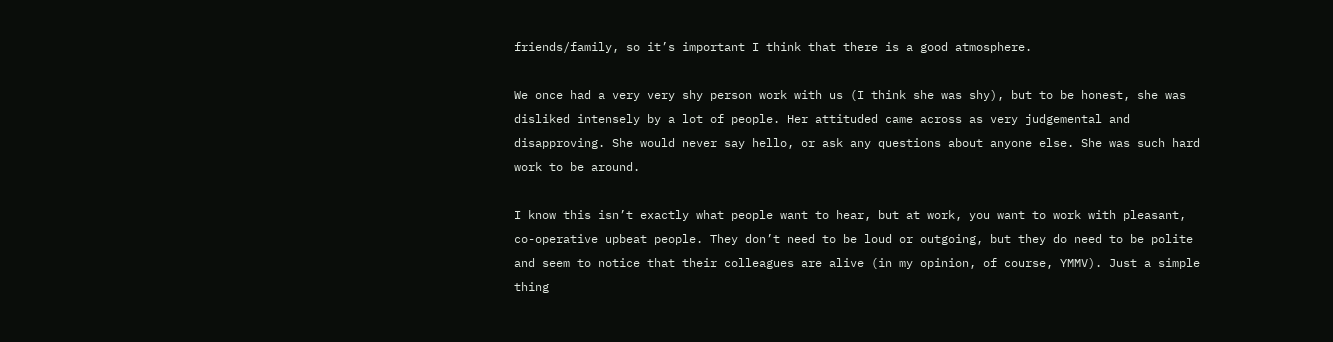friends/family, so it’s important I think that there is a good atmosphere.

We once had a very very shy person work with us (I think she was shy), but to be honest, she was disliked intensely by a lot of people. Her attituded came across as very judgemental and disapproving. She would never say hello, or ask any questions about anyone else. She was such hard work to be around.

I know this isn’t exactly what people want to hear, but at work, you want to work with pleasant, co-operative upbeat people. They don’t need to be loud or outgoing, but they do need to be polite and seem to notice that their colleagues are alive (in my opinion, of course, YMMV). Just a simple thing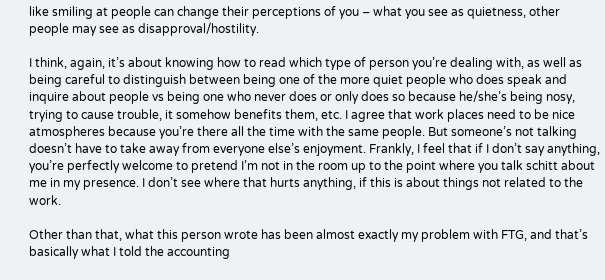like smiling at people can change their perceptions of you – what you see as quietness, other people may see as disapproval/hostility.

I think, again, it’s about knowing how to read which type of person you’re dealing with, as well as being careful to distinguish between being one of the more quiet people who does speak and inquire about people vs being one who never does or only does so because he/she’s being nosy, trying to cause trouble, it somehow benefits them, etc. I agree that work places need to be nice atmospheres because you’re there all the time with the same people. But someone’s not talking doesn’t have to take away from everyone else’s enjoyment. Frankly, I feel that if I don’t say anything, you’re perfectly welcome to pretend I’m not in the room up to the point where you talk schitt about me in my presence. I don’t see where that hurts anything, if this is about things not related to the work.

Other than that, what this person wrote has been almost exactly my problem with FTG, and that’s basically what I told the accounting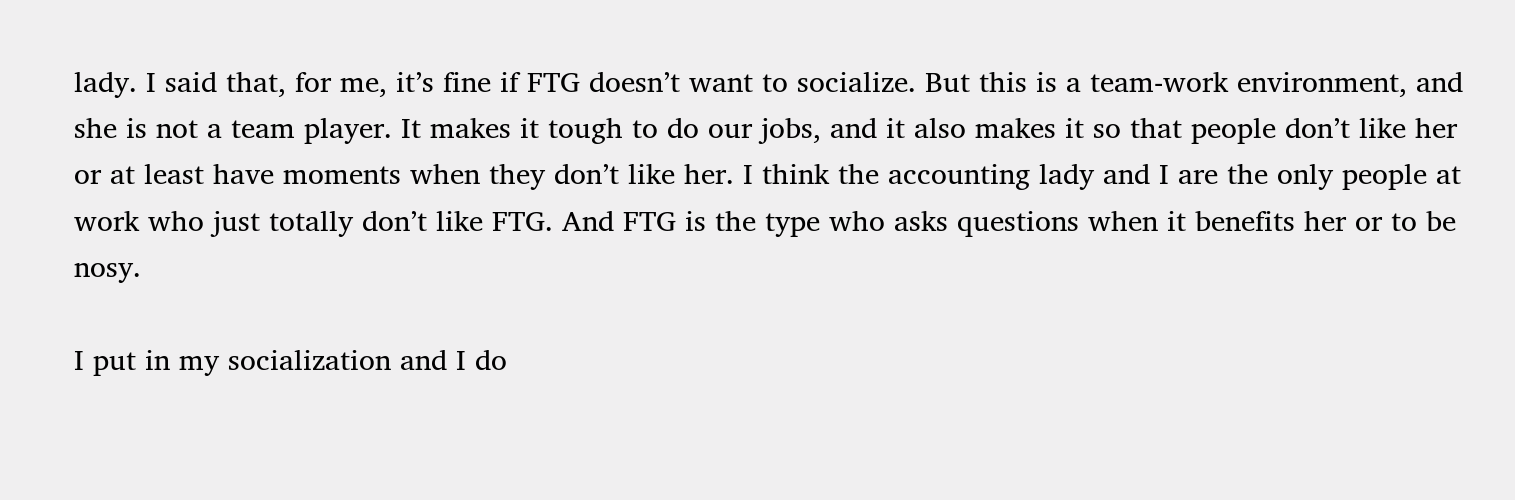lady. I said that, for me, it’s fine if FTG doesn’t want to socialize. But this is a team-work environment, and she is not a team player. It makes it tough to do our jobs, and it also makes it so that people don’t like her or at least have moments when they don’t like her. I think the accounting lady and I are the only people at work who just totally don’t like FTG. And FTG is the type who asks questions when it benefits her or to be nosy.

I put in my socialization and I do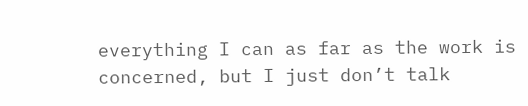everything I can as far as the work is concerned, but I just don’t talk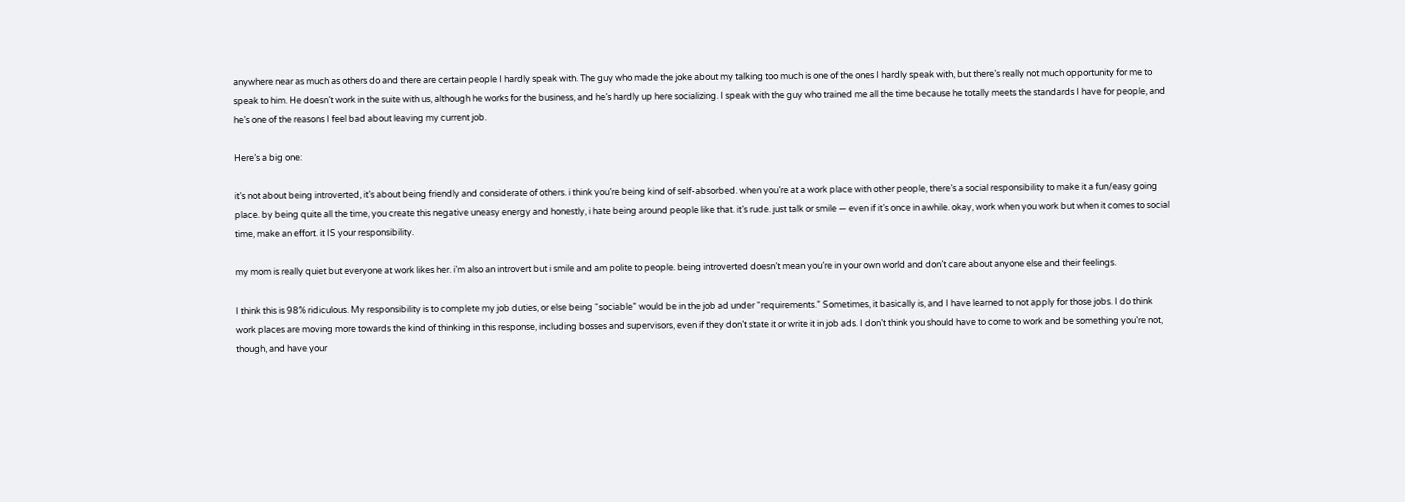anywhere near as much as others do and there are certain people I hardly speak with. The guy who made the joke about my talking too much is one of the ones I hardly speak with, but there’s really not much opportunity for me to speak to him. He doesn’t work in the suite with us, although he works for the business, and he’s hardly up here socializing. I speak with the guy who trained me all the time because he totally meets the standards I have for people, and he’s one of the reasons I feel bad about leaving my current job.

Here’s a big one:

it’s not about being introverted, it’s about being friendly and considerate of others. i think you’re being kind of self-absorbed. when you’re at a work place with other people, there’s a social responsibility to make it a fun/easy going place. by being quite all the time, you create this negative uneasy energy and honestly, i hate being around people like that. it’s rude. just talk or smile — even if it’s once in awhile. okay, work when you work but when it comes to social time, make an effort. it IS your responsibility.

my mom is really quiet but everyone at work likes her. i’m also an introvert but i smile and am polite to people. being introverted doesn’t mean you’re in your own world and don’t care about anyone else and their feelings.

I think this is 98% ridiculous. My responsibility is to complete my job duties, or else being “sociable” would be in the job ad under “requirements.” Sometimes, it basically is, and I have learned to not apply for those jobs. I do think work places are moving more towards the kind of thinking in this response, including bosses and supervisors, even if they don’t state it or write it in job ads. I don’t think you should have to come to work and be something you’re not, though, and have your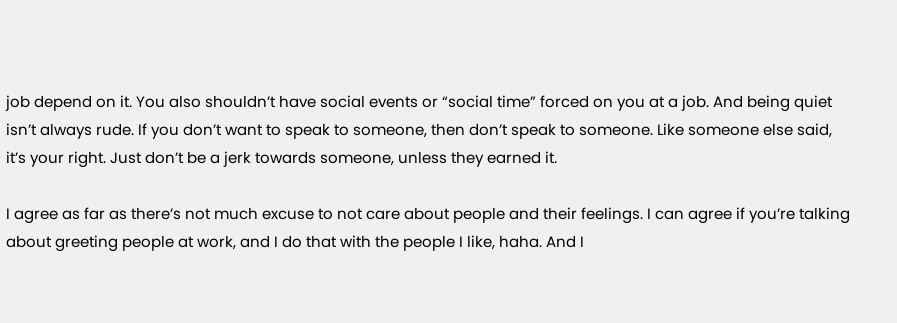job depend on it. You also shouldn’t have social events or “social time” forced on you at a job. And being quiet isn’t always rude. If you don’t want to speak to someone, then don’t speak to someone. Like someone else said, it’s your right. Just don’t be a jerk towards someone, unless they earned it.

I agree as far as there’s not much excuse to not care about people and their feelings. I can agree if you’re talking about greeting people at work, and I do that with the people I like, haha. And I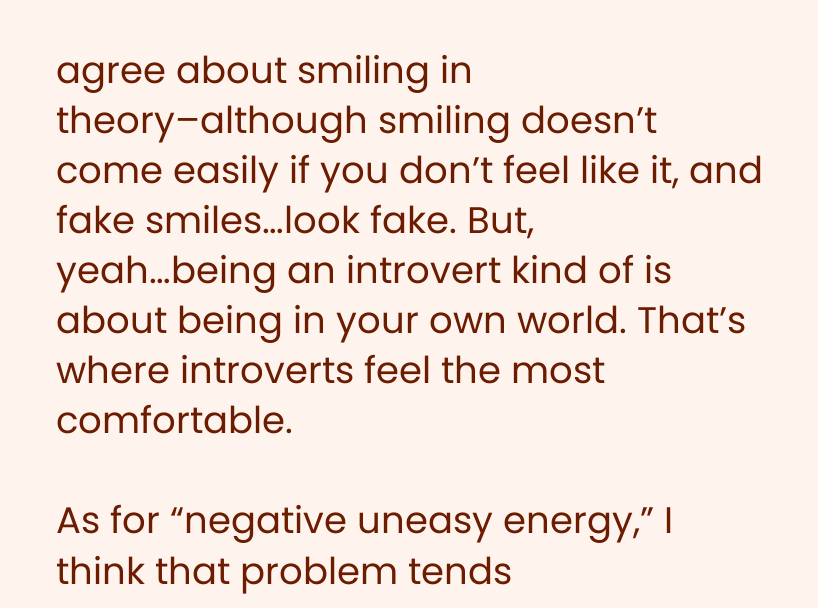agree about smiling in theory–although smiling doesn’t come easily if you don’t feel like it, and fake smiles…look fake. But, yeah…being an introvert kind of is about being in your own world. That’s where introverts feel the most comfortable.

As for “negative uneasy energy,” I think that problem tends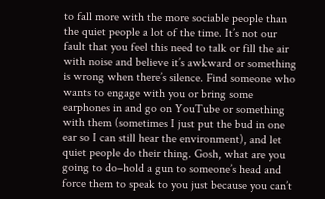to fall more with the more sociable people than the quiet people a lot of the time. It’s not our fault that you feel this need to talk or fill the air with noise and believe it’s awkward or something is wrong when there’s silence. Find someone who wants to engage with you or bring some earphones in and go on YouTube or something with them (sometimes I just put the bud in one ear so I can still hear the environment), and let quiet people do their thing. Gosh, what are you going to do–hold a gun to someone’s head and force them to speak to you just because you can’t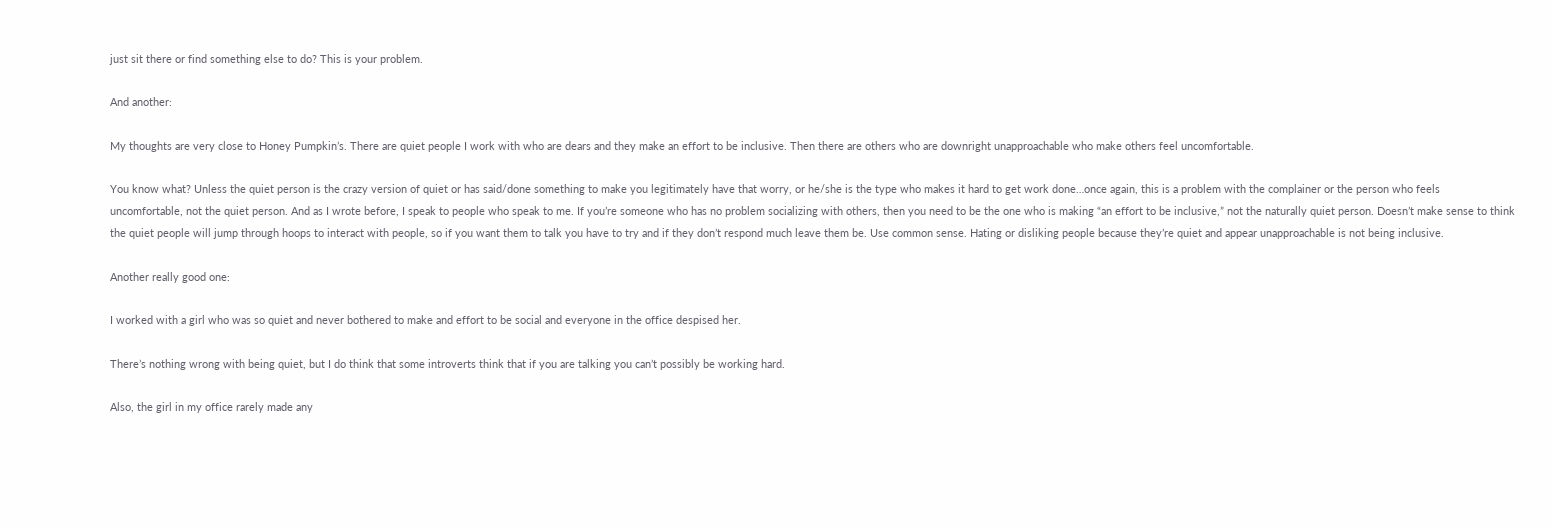just sit there or find something else to do? This is your problem.

And another:

My thoughts are very close to Honey Pumpkin’s. There are quiet people I work with who are dears and they make an effort to be inclusive. Then there are others who are downright unapproachable who make others feel uncomfortable.

You know what? Unless the quiet person is the crazy version of quiet or has said/done something to make you legitimately have that worry, or he/she is the type who makes it hard to get work done…once again, this is a problem with the complainer or the person who feels uncomfortable, not the quiet person. And as I wrote before, I speak to people who speak to me. If you’re someone who has no problem socializing with others, then you need to be the one who is making “an effort to be inclusive,” not the naturally quiet person. Doesn’t make sense to think the quiet people will jump through hoops to interact with people, so if you want them to talk you have to try and if they don’t respond much leave them be. Use common sense. Hating or disliking people because they’re quiet and appear unapproachable is not being inclusive.

Another really good one:

I worked with a girl who was so quiet and never bothered to make and effort to be social and everyone in the office despised her.

There’s nothing wrong with being quiet, but I do think that some introverts think that if you are talking you can’t possibly be working hard.

Also, the girl in my office rarely made any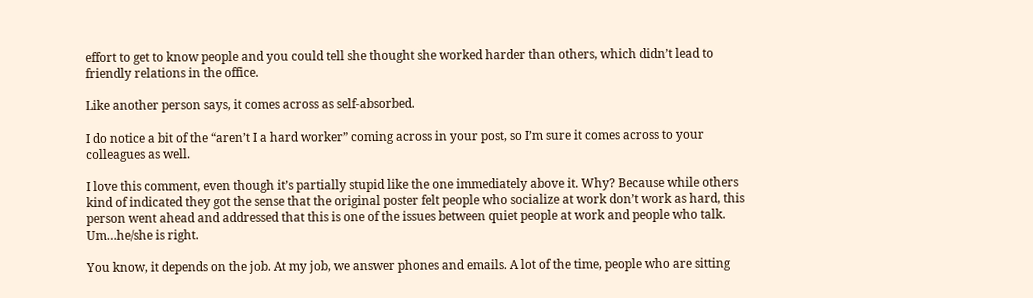effort to get to know people and you could tell she thought she worked harder than others, which didn’t lead to friendly relations in the office.

Like another person says, it comes across as self-absorbed.

I do notice a bit of the “aren’t I a hard worker” coming across in your post, so I’m sure it comes across to your colleagues as well.

I love this comment, even though it’s partially stupid like the one immediately above it. Why? Because while others kind of indicated they got the sense that the original poster felt people who socialize at work don’t work as hard, this person went ahead and addressed that this is one of the issues between quiet people at work and people who talk. Um…he/she is right.

You know, it depends on the job. At my job, we answer phones and emails. A lot of the time, people who are sitting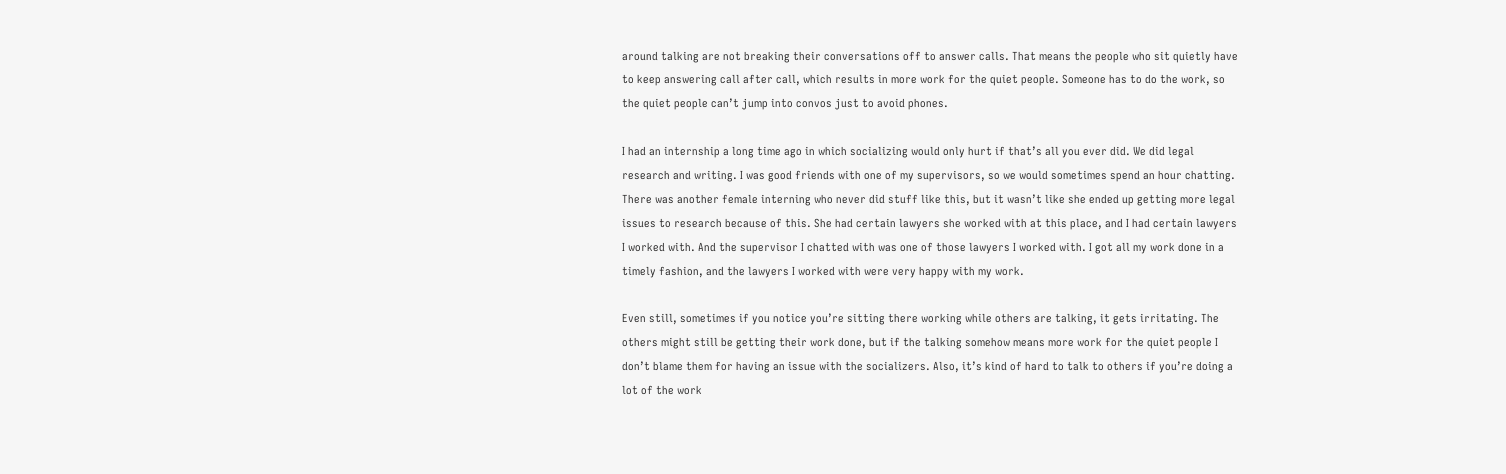around talking are not breaking their conversations off to answer calls. That means the people who sit quietly have to keep answering call after call, which results in more work for the quiet people. Someone has to do the work, so the quiet people can’t jump into convos just to avoid phones.

I had an internship a long time ago in which socializing would only hurt if that’s all you ever did. We did legal research and writing. I was good friends with one of my supervisors, so we would sometimes spend an hour chatting. There was another female interning who never did stuff like this, but it wasn’t like she ended up getting more legal issues to research because of this. She had certain lawyers she worked with at this place, and I had certain lawyers I worked with. And the supervisor I chatted with was one of those lawyers I worked with. I got all my work done in a timely fashion, and the lawyers I worked with were very happy with my work.

Even still, sometimes if you notice you’re sitting there working while others are talking, it gets irritating. The others might still be getting their work done, but if the talking somehow means more work for the quiet people I don’t blame them for having an issue with the socializers. Also, it’s kind of hard to talk to others if you’re doing a lot of the work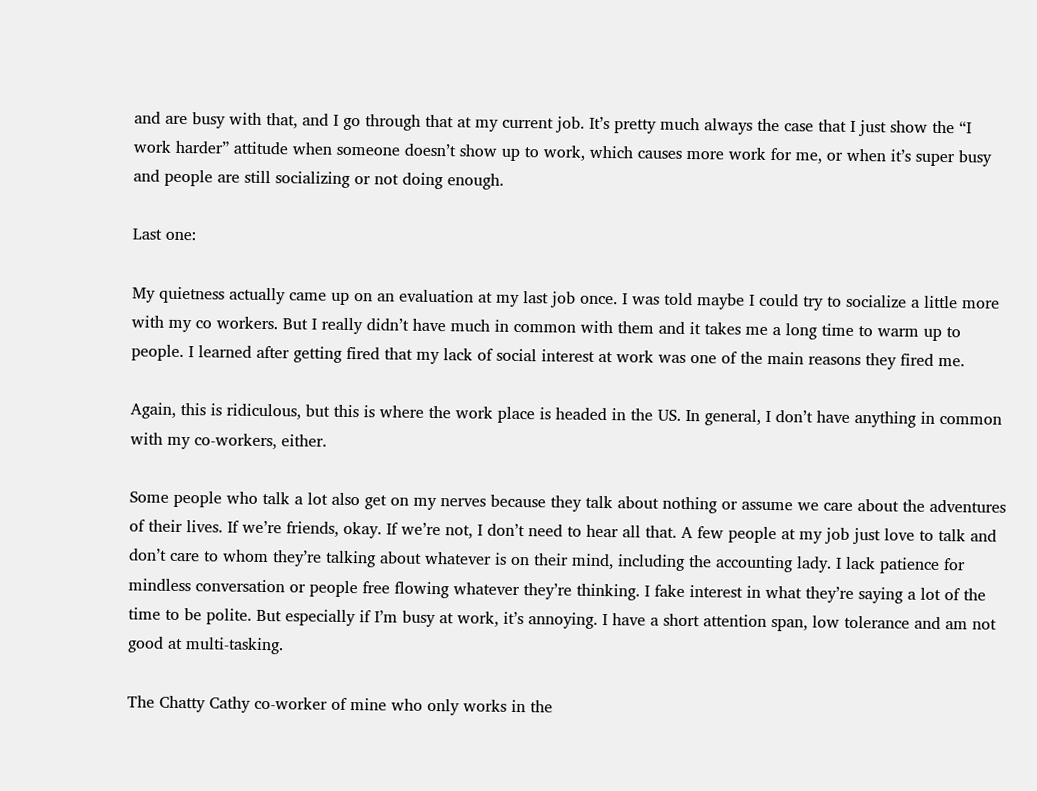and are busy with that, and I go through that at my current job. It’s pretty much always the case that I just show the “I work harder” attitude when someone doesn’t show up to work, which causes more work for me, or when it’s super busy and people are still socializing or not doing enough.

Last one:

My quietness actually came up on an evaluation at my last job once. I was told maybe I could try to socialize a little more with my co workers. But I really didn’t have much in common with them and it takes me a long time to warm up to people. I learned after getting fired that my lack of social interest at work was one of the main reasons they fired me.

Again, this is ridiculous, but this is where the work place is headed in the US. In general, I don’t have anything in common with my co-workers, either.

Some people who talk a lot also get on my nerves because they talk about nothing or assume we care about the adventures of their lives. If we’re friends, okay. If we’re not, I don’t need to hear all that. A few people at my job just love to talk and don’t care to whom they’re talking about whatever is on their mind, including the accounting lady. I lack patience for mindless conversation or people free flowing whatever they’re thinking. I fake interest in what they’re saying a lot of the time to be polite. But especially if I’m busy at work, it’s annoying. I have a short attention span, low tolerance and am not good at multi-tasking.

The Chatty Cathy co-worker of mine who only works in the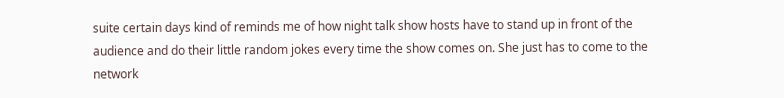suite certain days kind of reminds me of how night talk show hosts have to stand up in front of the audience and do their little random jokes every time the show comes on. She just has to come to the network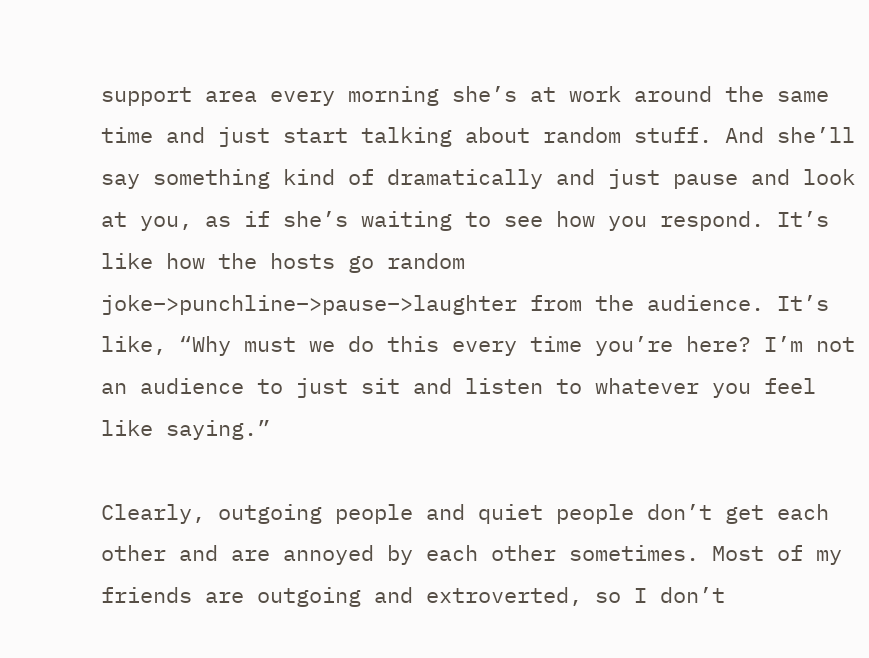support area every morning she’s at work around the same time and just start talking about random stuff. And she’ll say something kind of dramatically and just pause and look at you, as if she’s waiting to see how you respond. It’s like how the hosts go random joke–>punchline–>pause–>laughter from the audience. It’s like, “Why must we do this every time you’re here? I’m not an audience to just sit and listen to whatever you feel like saying.”

Clearly, outgoing people and quiet people don’t get each other and are annoyed by each other sometimes. Most of my friends are outgoing and extroverted, so I don’t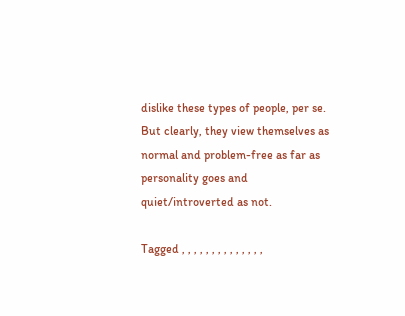dislike these types of people, per se. But clearly, they view themselves as normal and problem-free as far as personality goes and quiet/introverted as not.

Tagged , , , , , , , , , , , , , ,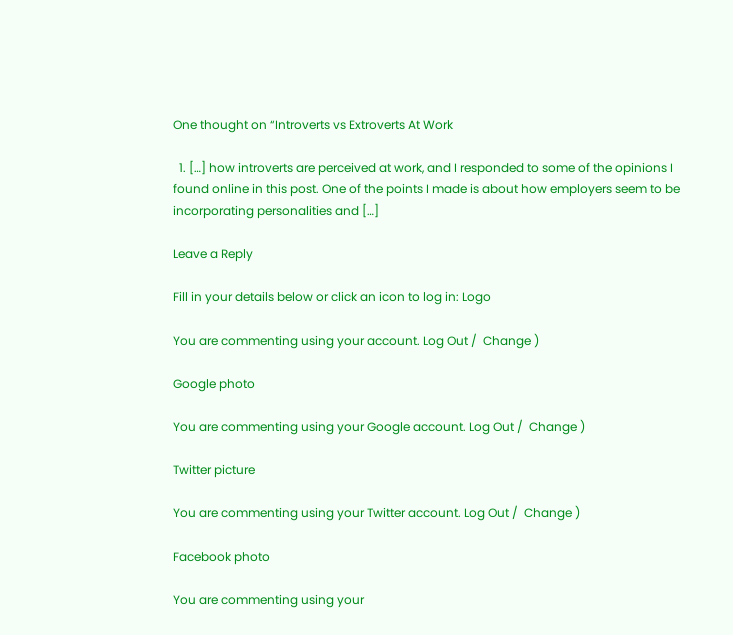One thought on “Introverts vs Extroverts At Work

  1. […] how introverts are perceived at work, and I responded to some of the opinions I found online in this post. One of the points I made is about how employers seem to be incorporating personalities and […]

Leave a Reply

Fill in your details below or click an icon to log in: Logo

You are commenting using your account. Log Out /  Change )

Google photo

You are commenting using your Google account. Log Out /  Change )

Twitter picture

You are commenting using your Twitter account. Log Out /  Change )

Facebook photo

You are commenting using your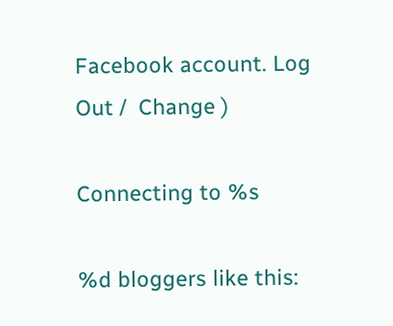Facebook account. Log Out /  Change )

Connecting to %s

%d bloggers like this: